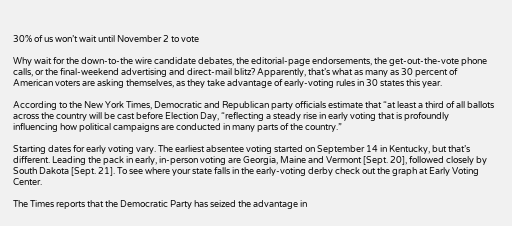30% of us won’t wait until November 2 to vote

Why wait for the down-to-the wire candidate debates, the editorial-page endorsements, the get-out-the-vote phone calls, or the final-weekend advertising and direct-mail blitz? Apparently, that’s what as many as 30 percent of American voters are asking themselves, as they take advantage of early-voting rules in 30 states this year.

According to the New York Times, Democratic and Republican party officials estimate that “at least a third of all ballots across the country will be cast before Election Day, “reflecting a steady rise in early voting that is profoundly influencing how political campaigns are conducted in many parts of the country.”

Starting dates for early voting vary. The earliest absentee voting started on September 14 in Kentucky, but that’s different. Leading the pack in early, in-person voting are Georgia, Maine and Vermont [Sept. 20], followed closely by South Dakota [Sept. 21]. To see where your state falls in the early-voting derby check out the graph at Early Voting Center.

The Times reports that the Democratic Party has seized the advantage in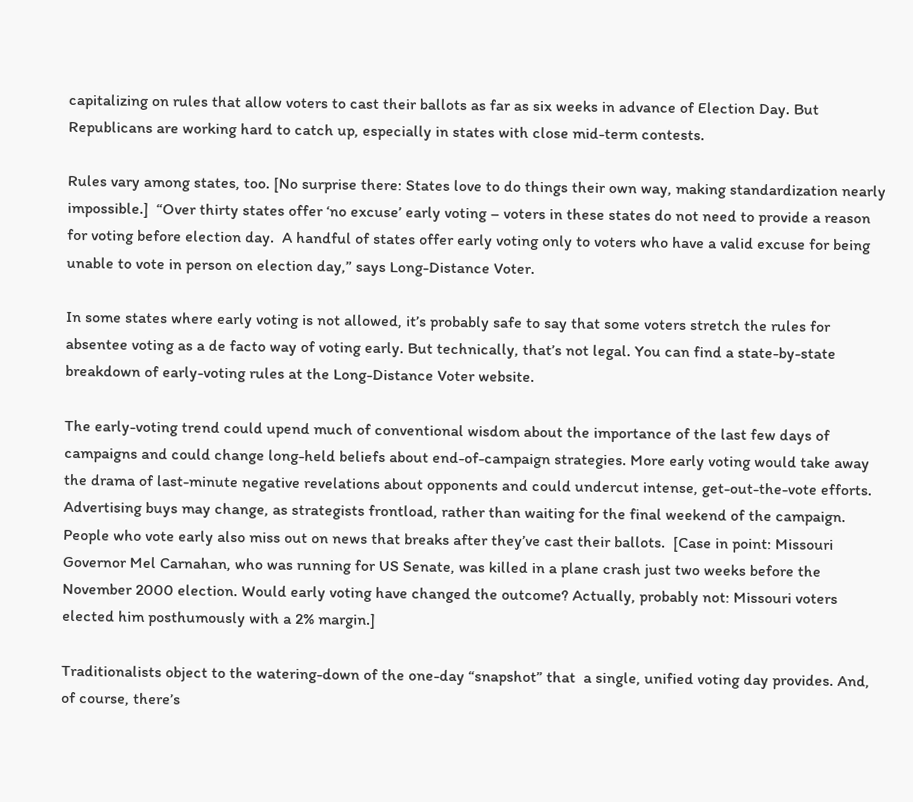capitalizing on rules that allow voters to cast their ballots as far as six weeks in advance of Election Day. But Republicans are working hard to catch up, especially in states with close mid-term contests.

Rules vary among states, too. [No surprise there: States love to do things their own way, making standardization nearly impossible.]  “Over thirty states offer ‘no excuse’ early voting – voters in these states do not need to provide a reason for voting before election day.  A handful of states offer early voting only to voters who have a valid excuse for being unable to vote in person on election day,” says Long-Distance Voter.

In some states where early voting is not allowed, it’s probably safe to say that some voters stretch the rules for absentee voting as a de facto way of voting early. But technically, that’s not legal. You can find a state-by-state breakdown of early-voting rules at the Long-Distance Voter website.

The early-voting trend could upend much of conventional wisdom about the importance of the last few days of campaigns and could change long-held beliefs about end-of-campaign strategies. More early voting would take away the drama of last-minute negative revelations about opponents and could undercut intense, get-out-the-vote efforts. Advertising buys may change, as strategists frontload, rather than waiting for the final weekend of the campaign. People who vote early also miss out on news that breaks after they’ve cast their ballots.  [Case in point: Missouri Governor Mel Carnahan, who was running for US Senate, was killed in a plane crash just two weeks before the November 2000 election. Would early voting have changed the outcome? Actually, probably not: Missouri voters elected him posthumously with a 2% margin.]

Traditionalists object to the watering-down of the one-day “snapshot” that  a single, unified voting day provides. And, of course, there’s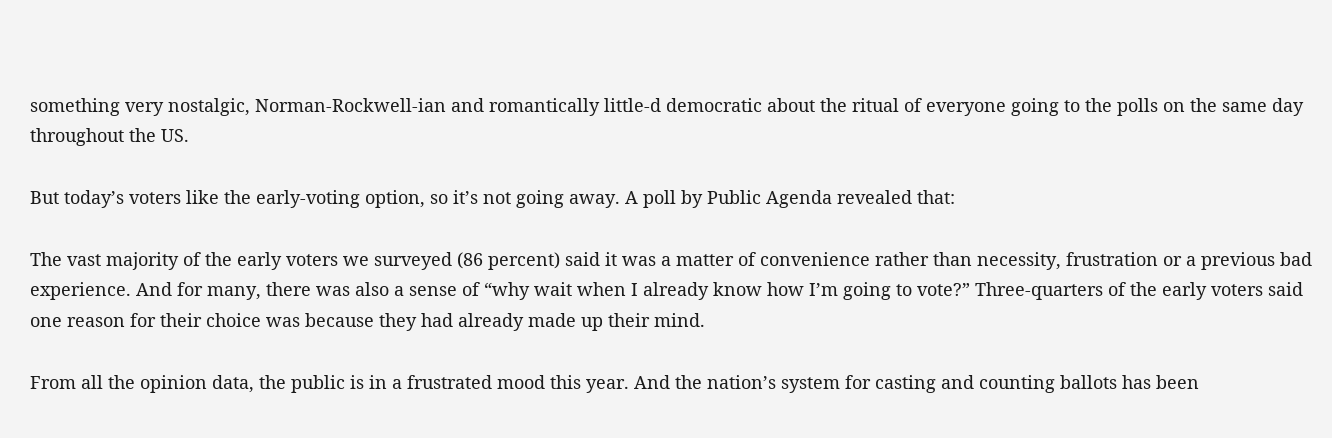something very nostalgic, Norman-Rockwell-ian and romantically little-d democratic about the ritual of everyone going to the polls on the same day throughout the US.

But today’s voters like the early-voting option, so it’s not going away. A poll by Public Agenda revealed that:

The vast majority of the early voters we surveyed (86 percent) said it was a matter of convenience rather than necessity, frustration or a previous bad experience. And for many, there was also a sense of “why wait when I already know how I’m going to vote?” Three-quarters of the early voters said one reason for their choice was because they had already made up their mind.

From all the opinion data, the public is in a frustrated mood this year. And the nation’s system for casting and counting ballots has been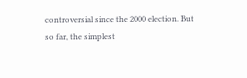controversial since the 2000 election. But so far, the simplest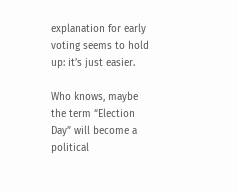explanation for early voting seems to hold up: it’s just easier.

Who knows, maybe the term “Election Day” will become a political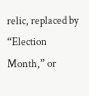relic, replaced by “Election Month,” or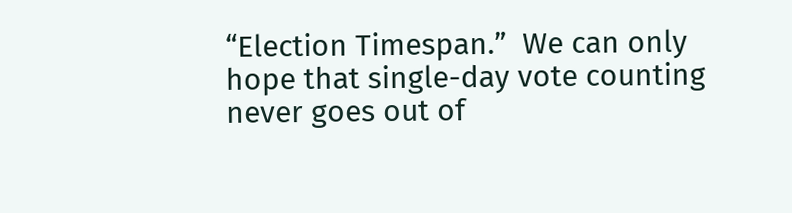“Election Timespan.”  We can only hope that single-day vote counting never goes out of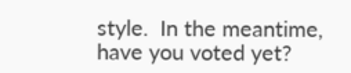style.  In the meantime, have you voted yet?